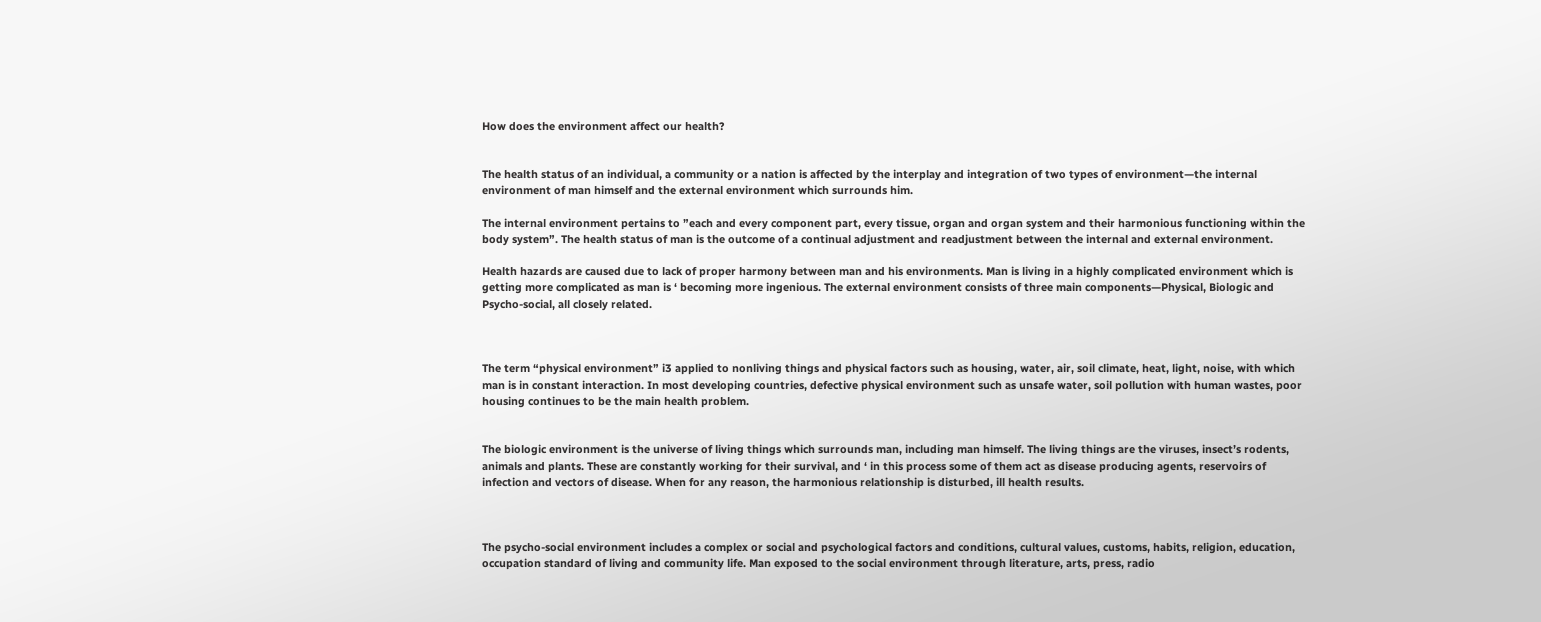How does the environment affect our health?


The health status of an individual, a community or a nation is affected by the interplay and integration of two types of environment—the internal environment of man himself and the external environment which surrounds him.

The internal environment pertains to ”each and every component part, every tissue, organ and organ system and their harmonious functioning within the body system”. The health status of man is the outcome of a continual adjustment and readjustment between the internal and external environment.

Health hazards are caused due to lack of proper harmony between man and his environments. Man is living in a highly complicated environment which is getting more complicated as man is ‘ becoming more ingenious. The external environment consists of three main components—Physical, Biologic and Psycho-social, all closely related.



The term “physical environment” i3 applied to nonliving things and physical factors such as housing, water, air, soil climate, heat, light, noise, with which man is in constant interaction. In most developing countries, defective physical environment such as unsafe water, soil pollution with human wastes, poor housing continues to be the main health problem.


The biologic environment is the universe of living things which surrounds man, including man himself. The living things are the viruses, insect’s rodents, animals and plants. These are constantly working for their survival, and ‘ in this process some of them act as disease producing agents, reservoirs of infection and vectors of disease. When for any reason, the harmonious relationship is disturbed, ill health results.



The psycho-social environment includes a complex or social and psychological factors and conditions, cultural values, customs, habits, religion, education, occupation standard of living and community life. Man exposed to the social environment through literature, arts, press, radio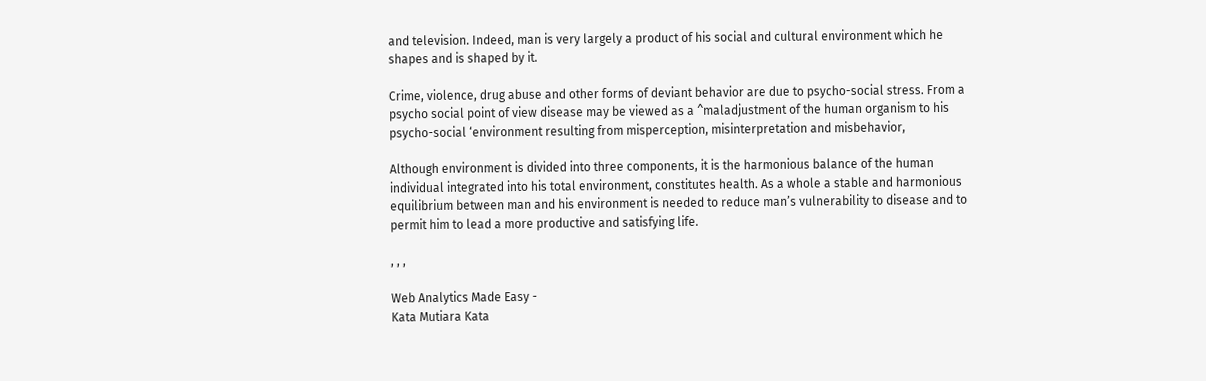and television. Indeed, man is very largely a product of his social and cultural environment which he shapes and is shaped by it.

Crime, violence, drug abuse and other forms of deviant behavior are due to psycho-social stress. From a psycho social point of view disease may be viewed as a ^maladjustment of the human organism to his psycho-social ‘environment resulting from misperception, misinterpretation and misbehavior,

Although environment is divided into three components, it is the harmonious balance of the human individual integrated into his total environment, constitutes health. As a whole a stable and harmonious equilibrium between man and his environment is needed to reduce man’s vulnerability to disease and to permit him to lead a more productive and satisfying life.

, , ,

Web Analytics Made Easy -
Kata Mutiara Kata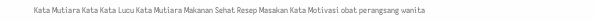Kata Mutiara Kata Kata Lucu Kata Mutiara Makanan Sehat Resep Masakan Kata Motivasi obat perangsang wanita